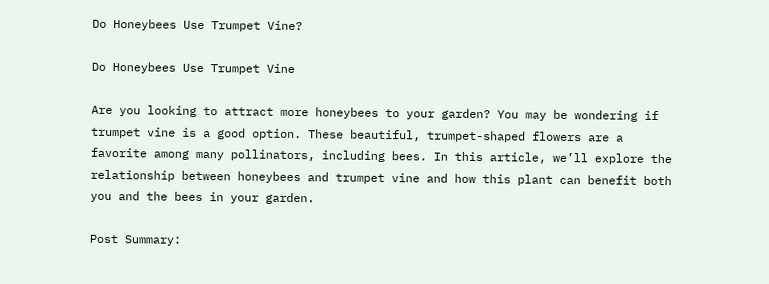Do Honeybees Use Trumpet Vine?

Do Honeybees Use Trumpet Vine

Are you looking to attract more honeybees to your garden? You may be wondering if trumpet vine is a good option. These beautiful, trumpet-shaped flowers are a favorite among many pollinators, including bees. In this article, we’ll explore the relationship between honeybees and trumpet vine and how this plant can benefit both you and the bees in your garden.

Post Summary: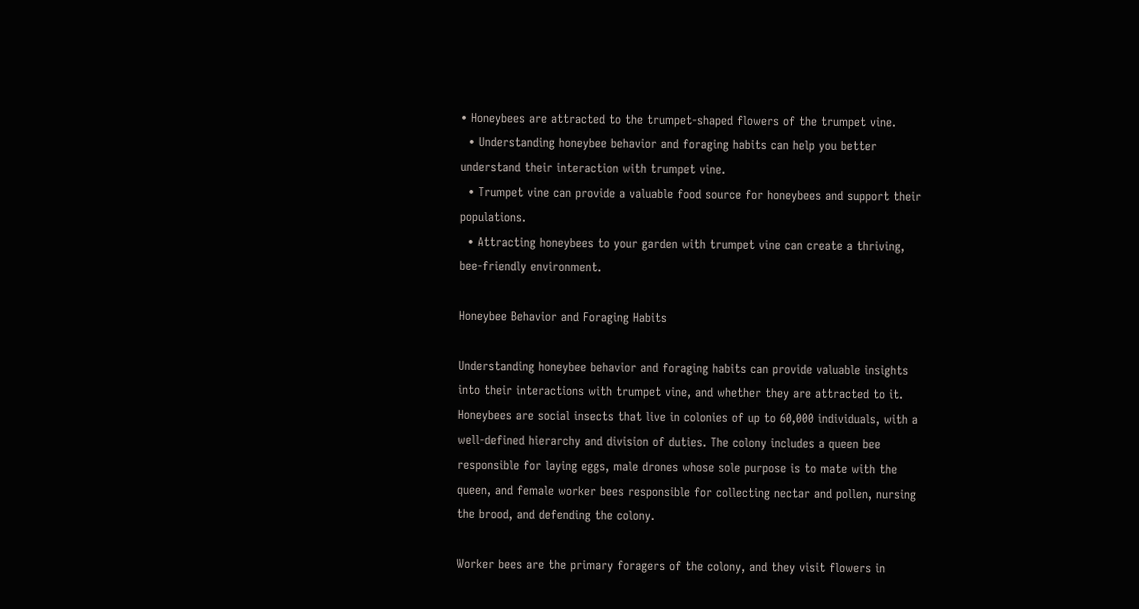• Honeybees are attracted to the trumpet-shaped flowers of the trumpet vine.
  • Understanding honeybee behavior and foraging habits can help you better understand their interaction with trumpet vine.
  • Trumpet vine can provide a valuable food source for honeybees and support their populations.
  • Attracting honeybees to your garden with trumpet vine can create a thriving, bee-friendly environment.

Honeybee Behavior and Foraging Habits

Understanding honeybee behavior and foraging habits can provide valuable insights into their interactions with trumpet vine, and whether they are attracted to it. Honeybees are social insects that live in colonies of up to 60,000 individuals, with a well-defined hierarchy and division of duties. The colony includes a queen bee responsible for laying eggs, male drones whose sole purpose is to mate with the queen, and female worker bees responsible for collecting nectar and pollen, nursing the brood, and defending the colony.

Worker bees are the primary foragers of the colony, and they visit flowers in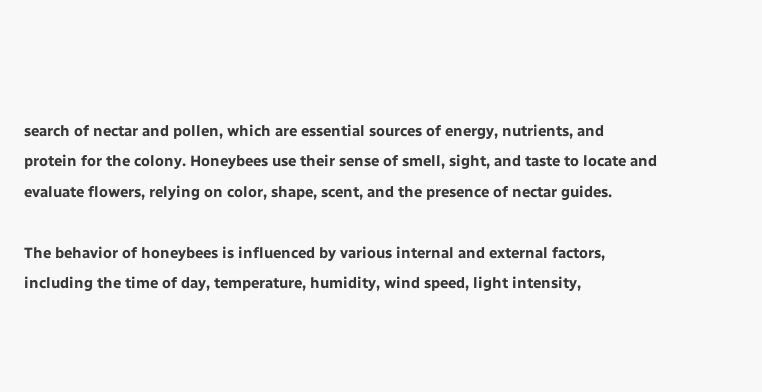search of nectar and pollen, which are essential sources of energy, nutrients, and protein for the colony. Honeybees use their sense of smell, sight, and taste to locate and evaluate flowers, relying on color, shape, scent, and the presence of nectar guides.

The behavior of honeybees is influenced by various internal and external factors, including the time of day, temperature, humidity, wind speed, light intensity,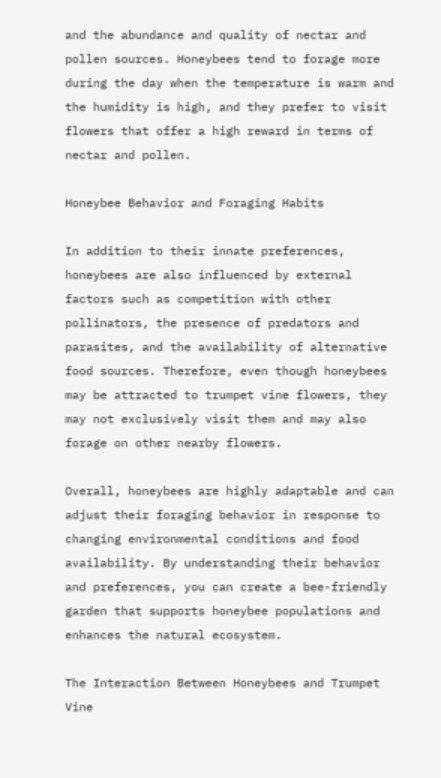and the abundance and quality of nectar and pollen sources. Honeybees tend to forage more during the day when the temperature is warm and the humidity is high, and they prefer to visit flowers that offer a high reward in terms of nectar and pollen.

Honeybee Behavior and Foraging Habits

In addition to their innate preferences, honeybees are also influenced by external factors such as competition with other pollinators, the presence of predators and parasites, and the availability of alternative food sources. Therefore, even though honeybees may be attracted to trumpet vine flowers, they may not exclusively visit them and may also forage on other nearby flowers.

Overall, honeybees are highly adaptable and can adjust their foraging behavior in response to changing environmental conditions and food availability. By understanding their behavior and preferences, you can create a bee-friendly garden that supports honeybee populations and enhances the natural ecosystem.

The Interaction Between Honeybees and Trumpet Vine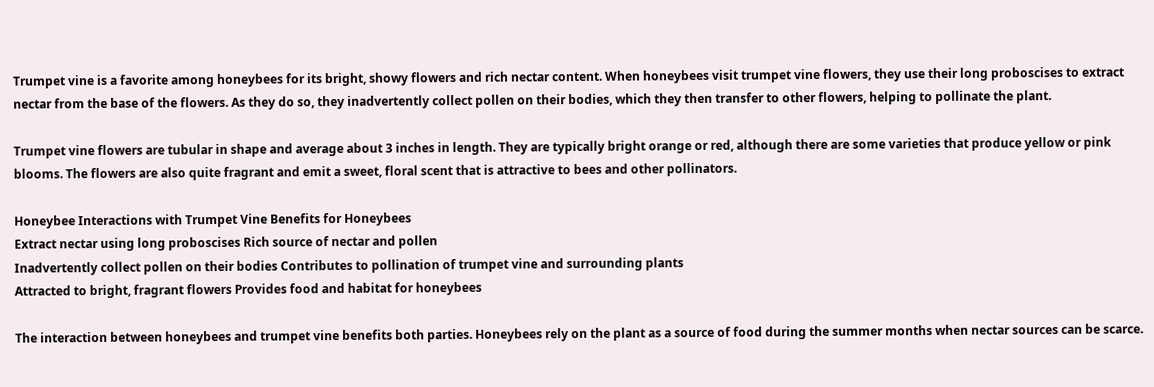Trumpet vine is a favorite among honeybees for its bright, showy flowers and rich nectar content. When honeybees visit trumpet vine flowers, they use their long proboscises to extract nectar from the base of the flowers. As they do so, they inadvertently collect pollen on their bodies, which they then transfer to other flowers, helping to pollinate the plant.

Trumpet vine flowers are tubular in shape and average about 3 inches in length. They are typically bright orange or red, although there are some varieties that produce yellow or pink blooms. The flowers are also quite fragrant and emit a sweet, floral scent that is attractive to bees and other pollinators.

Honeybee Interactions with Trumpet Vine Benefits for Honeybees
Extract nectar using long proboscises Rich source of nectar and pollen
Inadvertently collect pollen on their bodies Contributes to pollination of trumpet vine and surrounding plants
Attracted to bright, fragrant flowers Provides food and habitat for honeybees

The interaction between honeybees and trumpet vine benefits both parties. Honeybees rely on the plant as a source of food during the summer months when nectar sources can be scarce.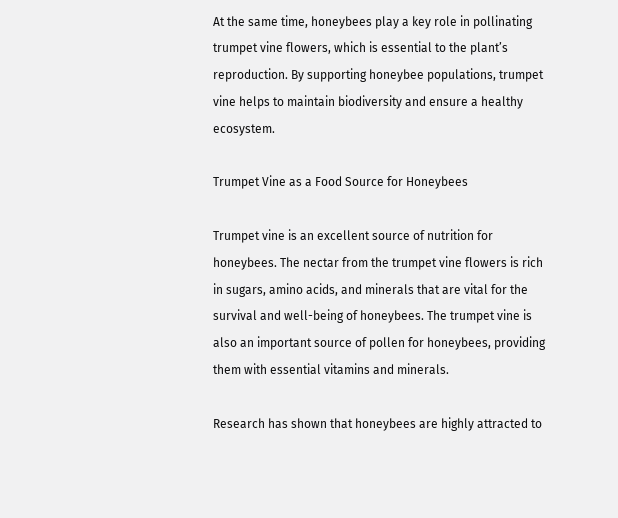At the same time, honeybees play a key role in pollinating trumpet vine flowers, which is essential to the plant’s reproduction. By supporting honeybee populations, trumpet vine helps to maintain biodiversity and ensure a healthy ecosystem.

Trumpet Vine as a Food Source for Honeybees

Trumpet vine is an excellent source of nutrition for honeybees. The nectar from the trumpet vine flowers is rich in sugars, amino acids, and minerals that are vital for the survival and well-being of honeybees. The trumpet vine is also an important source of pollen for honeybees, providing them with essential vitamins and minerals.

Research has shown that honeybees are highly attracted to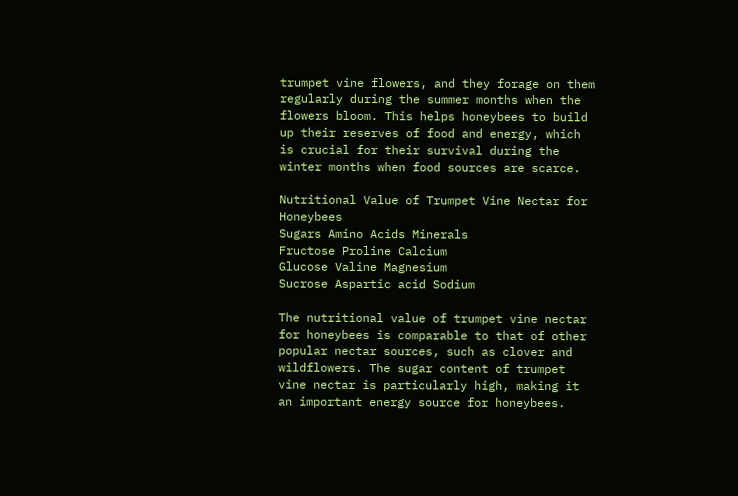trumpet vine flowers, and they forage on them regularly during the summer months when the flowers bloom. This helps honeybees to build up their reserves of food and energy, which is crucial for their survival during the winter months when food sources are scarce.

Nutritional Value of Trumpet Vine Nectar for Honeybees
Sugars Amino Acids Minerals
Fructose Proline Calcium
Glucose Valine Magnesium
Sucrose Aspartic acid Sodium

The nutritional value of trumpet vine nectar for honeybees is comparable to that of other popular nectar sources, such as clover and wildflowers. The sugar content of trumpet vine nectar is particularly high, making it an important energy source for honeybees.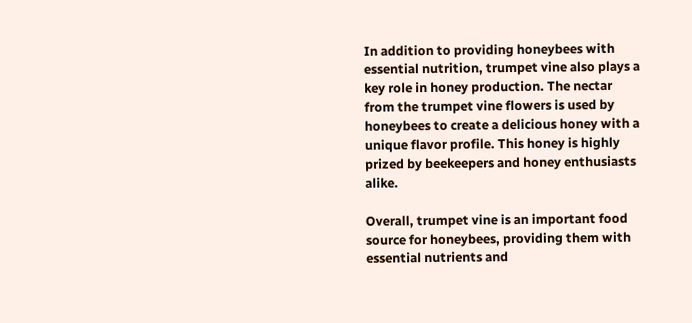In addition to providing honeybees with essential nutrition, trumpet vine also plays a key role in honey production. The nectar from the trumpet vine flowers is used by honeybees to create a delicious honey with a unique flavor profile. This honey is highly prized by beekeepers and honey enthusiasts alike.

Overall, trumpet vine is an important food source for honeybees, providing them with essential nutrients and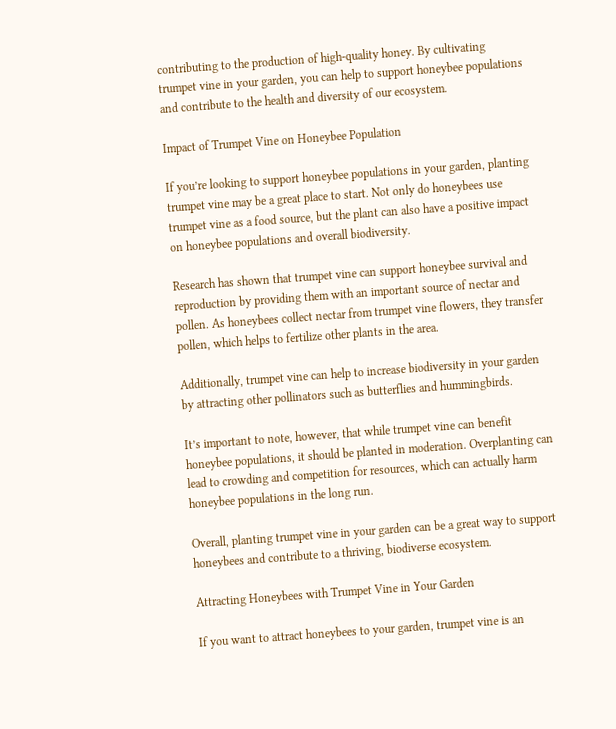contributing to the production of high-quality honey. By cultivating trumpet vine in your garden, you can help to support honeybee populations and contribute to the health and diversity of our ecosystem.

Impact of Trumpet Vine on Honeybee Population

If you’re looking to support honeybee populations in your garden, planting trumpet vine may be a great place to start. Not only do honeybees use trumpet vine as a food source, but the plant can also have a positive impact on honeybee populations and overall biodiversity.

Research has shown that trumpet vine can support honeybee survival and reproduction by providing them with an important source of nectar and pollen. As honeybees collect nectar from trumpet vine flowers, they transfer pollen, which helps to fertilize other plants in the area.

Additionally, trumpet vine can help to increase biodiversity in your garden by attracting other pollinators such as butterflies and hummingbirds.

It’s important to note, however, that while trumpet vine can benefit honeybee populations, it should be planted in moderation. Overplanting can lead to crowding and competition for resources, which can actually harm honeybee populations in the long run.

Overall, planting trumpet vine in your garden can be a great way to support honeybees and contribute to a thriving, biodiverse ecosystem.

Attracting Honeybees with Trumpet Vine in Your Garden

If you want to attract honeybees to your garden, trumpet vine is an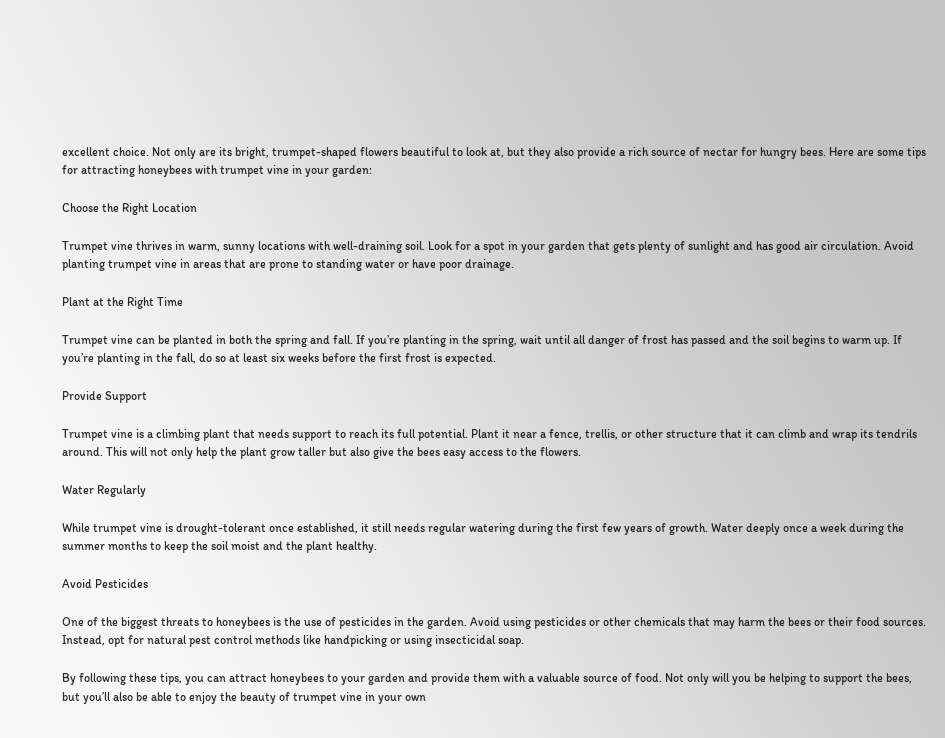excellent choice. Not only are its bright, trumpet-shaped flowers beautiful to look at, but they also provide a rich source of nectar for hungry bees. Here are some tips for attracting honeybees with trumpet vine in your garden:

Choose the Right Location

Trumpet vine thrives in warm, sunny locations with well-draining soil. Look for a spot in your garden that gets plenty of sunlight and has good air circulation. Avoid planting trumpet vine in areas that are prone to standing water or have poor drainage.

Plant at the Right Time

Trumpet vine can be planted in both the spring and fall. If you’re planting in the spring, wait until all danger of frost has passed and the soil begins to warm up. If you’re planting in the fall, do so at least six weeks before the first frost is expected.

Provide Support

Trumpet vine is a climbing plant that needs support to reach its full potential. Plant it near a fence, trellis, or other structure that it can climb and wrap its tendrils around. This will not only help the plant grow taller but also give the bees easy access to the flowers.

Water Regularly

While trumpet vine is drought-tolerant once established, it still needs regular watering during the first few years of growth. Water deeply once a week during the summer months to keep the soil moist and the plant healthy.

Avoid Pesticides

One of the biggest threats to honeybees is the use of pesticides in the garden. Avoid using pesticides or other chemicals that may harm the bees or their food sources. Instead, opt for natural pest control methods like handpicking or using insecticidal soap.

By following these tips, you can attract honeybees to your garden and provide them with a valuable source of food. Not only will you be helping to support the bees, but you’ll also be able to enjoy the beauty of trumpet vine in your own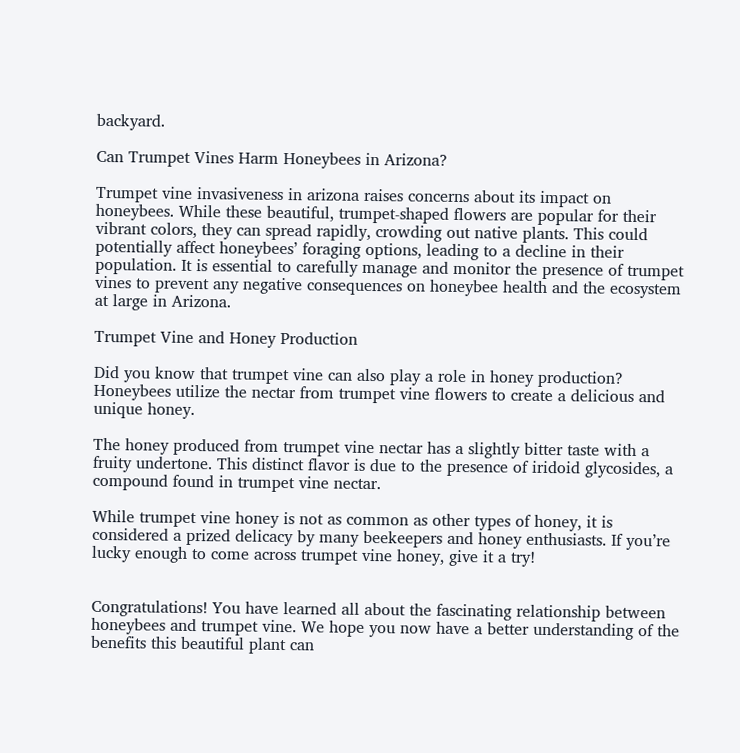backyard.

Can Trumpet Vines Harm Honeybees in Arizona?

Trumpet vine invasiveness in arizona raises concerns about its impact on honeybees. While these beautiful, trumpet-shaped flowers are popular for their vibrant colors, they can spread rapidly, crowding out native plants. This could potentially affect honeybees’ foraging options, leading to a decline in their population. It is essential to carefully manage and monitor the presence of trumpet vines to prevent any negative consequences on honeybee health and the ecosystem at large in Arizona.

Trumpet Vine and Honey Production

Did you know that trumpet vine can also play a role in honey production? Honeybees utilize the nectar from trumpet vine flowers to create a delicious and unique honey.

The honey produced from trumpet vine nectar has a slightly bitter taste with a fruity undertone. This distinct flavor is due to the presence of iridoid glycosides, a compound found in trumpet vine nectar.

While trumpet vine honey is not as common as other types of honey, it is considered a prized delicacy by many beekeepers and honey enthusiasts. If you’re lucky enough to come across trumpet vine honey, give it a try!


Congratulations! You have learned all about the fascinating relationship between honeybees and trumpet vine. We hope you now have a better understanding of the benefits this beautiful plant can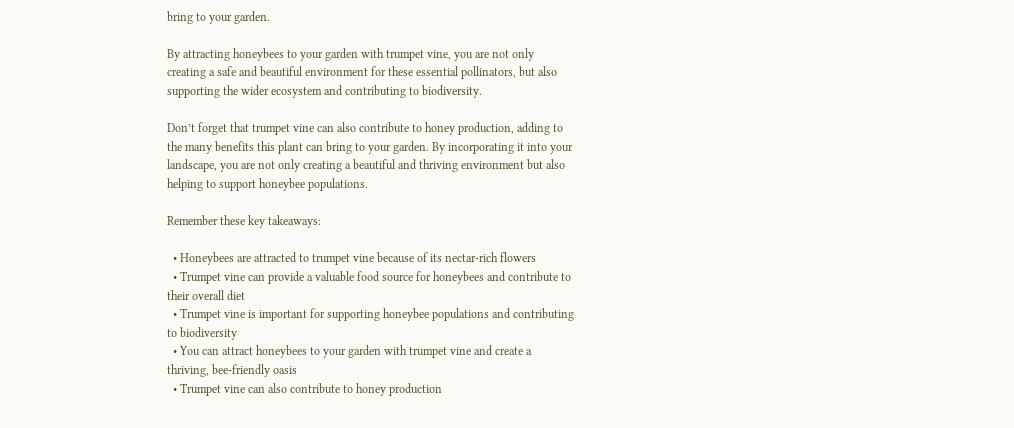bring to your garden.

By attracting honeybees to your garden with trumpet vine, you are not only creating a safe and beautiful environment for these essential pollinators, but also supporting the wider ecosystem and contributing to biodiversity.

Don’t forget that trumpet vine can also contribute to honey production, adding to the many benefits this plant can bring to your garden. By incorporating it into your landscape, you are not only creating a beautiful and thriving environment but also helping to support honeybee populations.

Remember these key takeaways:

  • Honeybees are attracted to trumpet vine because of its nectar-rich flowers
  • Trumpet vine can provide a valuable food source for honeybees and contribute to their overall diet
  • Trumpet vine is important for supporting honeybee populations and contributing to biodiversity
  • You can attract honeybees to your garden with trumpet vine and create a thriving, bee-friendly oasis
  • Trumpet vine can also contribute to honey production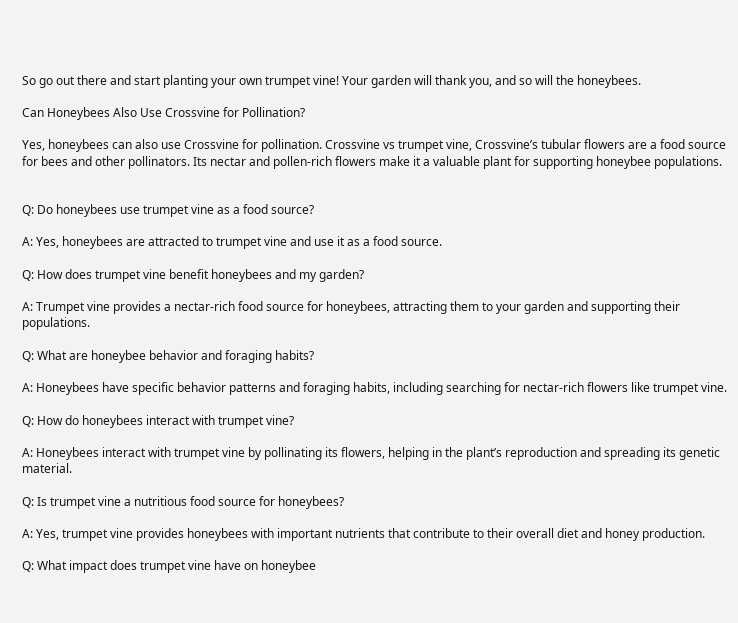So go out there and start planting your own trumpet vine! Your garden will thank you, and so will the honeybees.

Can Honeybees Also Use Crossvine for Pollination?

Yes, honeybees can also use Crossvine for pollination. Crossvine vs trumpet vine, Crossvine’s tubular flowers are a food source for bees and other pollinators. Its nectar and pollen-rich flowers make it a valuable plant for supporting honeybee populations.


Q: Do honeybees use trumpet vine as a food source?

A: Yes, honeybees are attracted to trumpet vine and use it as a food source.

Q: How does trumpet vine benefit honeybees and my garden?

A: Trumpet vine provides a nectar-rich food source for honeybees, attracting them to your garden and supporting their populations.

Q: What are honeybee behavior and foraging habits?

A: Honeybees have specific behavior patterns and foraging habits, including searching for nectar-rich flowers like trumpet vine.

Q: How do honeybees interact with trumpet vine?

A: Honeybees interact with trumpet vine by pollinating its flowers, helping in the plant’s reproduction and spreading its genetic material.

Q: Is trumpet vine a nutritious food source for honeybees?

A: Yes, trumpet vine provides honeybees with important nutrients that contribute to their overall diet and honey production.

Q: What impact does trumpet vine have on honeybee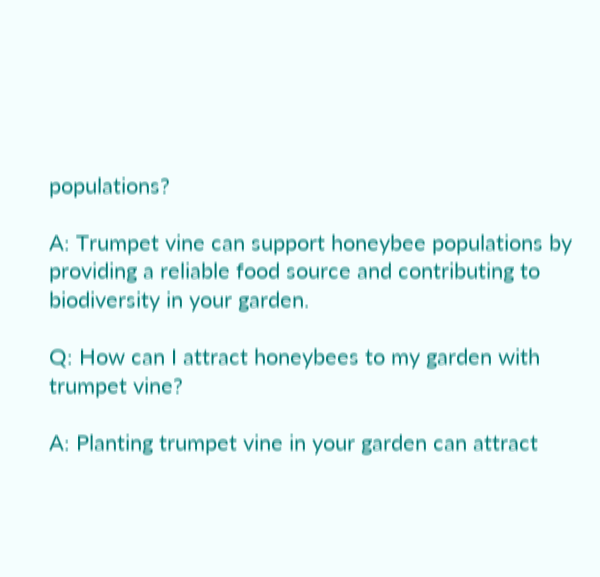populations?

A: Trumpet vine can support honeybee populations by providing a reliable food source and contributing to biodiversity in your garden.

Q: How can I attract honeybees to my garden with trumpet vine?

A: Planting trumpet vine in your garden can attract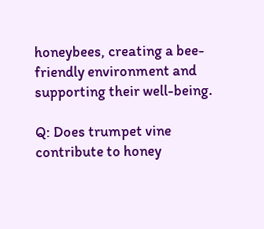honeybees, creating a bee-friendly environment and supporting their well-being.

Q: Does trumpet vine contribute to honey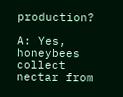production?

A: Yes, honeybees collect nectar from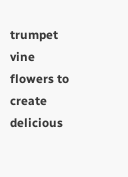trumpet vine flowers to create delicious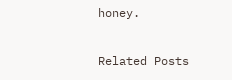honey.

Related Posts